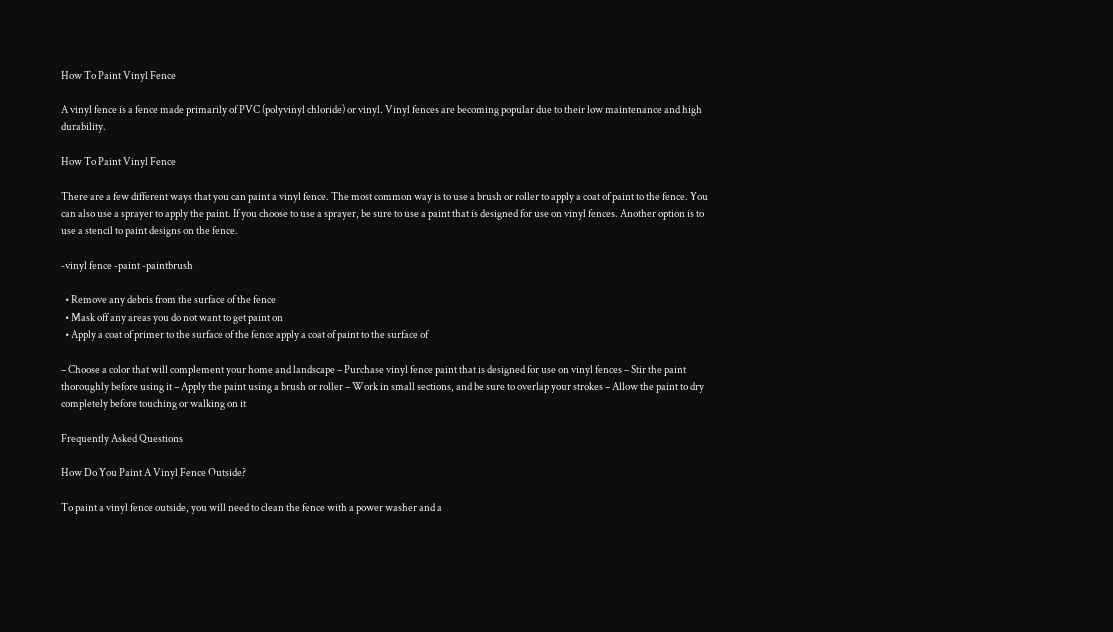How To Paint Vinyl Fence

A vinyl fence is a fence made primarily of PVC (polyvinyl chloride) or vinyl. Vinyl fences are becoming popular due to their low maintenance and high durability.

How To Paint Vinyl Fence

There are a few different ways that you can paint a vinyl fence. The most common way is to use a brush or roller to apply a coat of paint to the fence. You can also use a sprayer to apply the paint. If you choose to use a sprayer, be sure to use a paint that is designed for use on vinyl fences. Another option is to use a stencil to paint designs on the fence.

-vinyl fence -paint -paintbrush

  • Remove any debris from the surface of the fence
  • Mask off any areas you do not want to get paint on
  • Apply a coat of primer to the surface of the fence apply a coat of paint to the surface of

– Choose a color that will complement your home and landscape – Purchase vinyl fence paint that is designed for use on vinyl fences – Stir the paint thoroughly before using it – Apply the paint using a brush or roller – Work in small sections, and be sure to overlap your strokes – Allow the paint to dry completely before touching or walking on it

Frequently Asked Questions

How Do You Paint A Vinyl Fence Outside?

To paint a vinyl fence outside, you will need to clean the fence with a power washer and a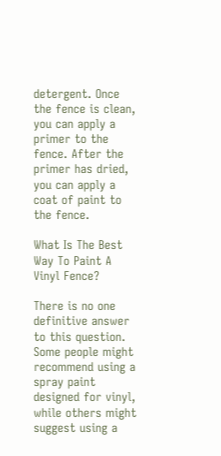detergent. Once the fence is clean, you can apply a primer to the fence. After the primer has dried, you can apply a coat of paint to the fence.

What Is The Best Way To Paint A Vinyl Fence?

There is no one definitive answer to this question. Some people might recommend using a spray paint designed for vinyl, while others might suggest using a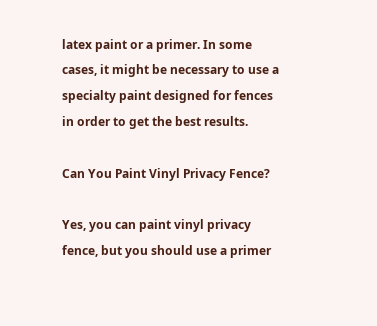latex paint or a primer. In some cases, it might be necessary to use a specialty paint designed for fences in order to get the best results.

Can You Paint Vinyl Privacy Fence?

Yes, you can paint vinyl privacy fence, but you should use a primer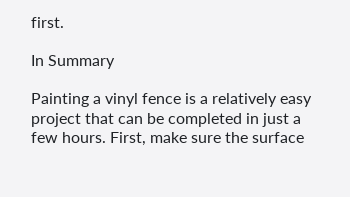first.

In Summary

Painting a vinyl fence is a relatively easy project that can be completed in just a few hours. First, make sure the surface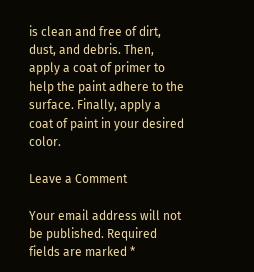is clean and free of dirt, dust, and debris. Then, apply a coat of primer to help the paint adhere to the surface. Finally, apply a coat of paint in your desired color.

Leave a Comment

Your email address will not be published. Required fields are marked *